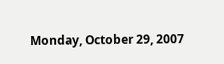Monday, October 29, 2007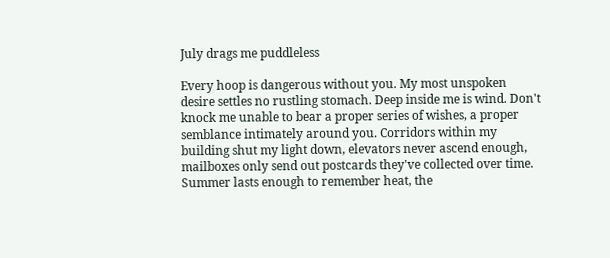July drags me puddleless

Every hoop is dangerous without you. My most unspoken desire settles no rustling stomach. Deep inside me is wind. Don't knock me unable to bear a proper series of wishes, a proper semblance intimately around you. Corridors within my building shut my light down, elevators never ascend enough, mailboxes only send out postcards they've collected over time. Summer lasts enough to remember heat, the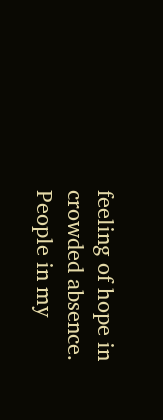feeling of hope in crowded absence. People in my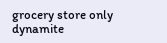grocery store only dynamite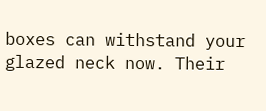boxes can withstand your glazed neck now. Their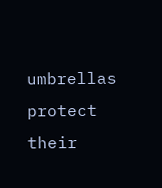umbrellas protect their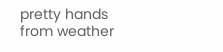pretty hands from weather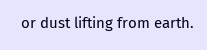or dust lifting from earth.